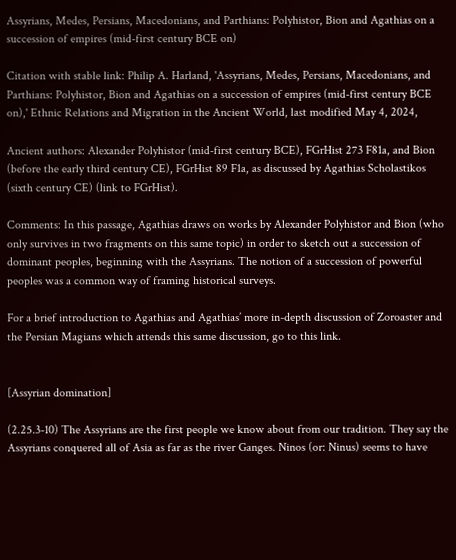Assyrians, Medes, Persians, Macedonians, and Parthians: Polyhistor, Bion and Agathias on a succession of empires (mid-first century BCE on)

Citation with stable link: Philip A. Harland, 'Assyrians, Medes, Persians, Macedonians, and Parthians: Polyhistor, Bion and Agathias on a succession of empires (mid-first century BCE on),' Ethnic Relations and Migration in the Ancient World, last modified May 4, 2024,

Ancient authors: Alexander Polyhistor (mid-first century BCE), FGrHist 273 F81a, and Bion (before the early third century CE), FGrHist 89 F1a, as discussed by Agathias Scholastikos (sixth century CE) (link to FGrHist).

Comments: In this passage, Agathias draws on works by Alexander Polyhistor and Bion (who only survives in two fragments on this same topic) in order to sketch out a succession of dominant peoples, beginning with the Assyrians. The notion of a succession of powerful peoples was a common way of framing historical surveys.

For a brief introduction to Agathias and Agathias’ more in-depth discussion of Zoroaster and the Persian Magians which attends this same discussion, go to this link.


[Assyrian domination]

(2.25.3-10) The Assyrians are the first people we know about from our tradition. They say the Assyrians conquered all of Asia as far as the river Ganges. Ninos (or: Ninus) seems to have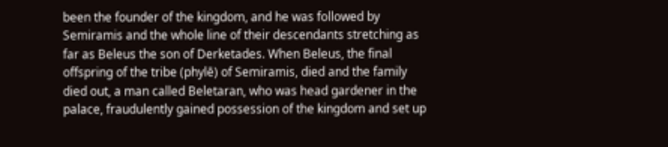been the founder of the kingdom, and he was followed by Semiramis and the whole line of their descendants stretching as far as Beleus the son of Derketades. When Beleus, the final offspring of the tribe (phylē) of Semiramis, died and the family died out, a man called Beletaran, who was head gardener in the palace, fraudulently gained possession of the kingdom and set up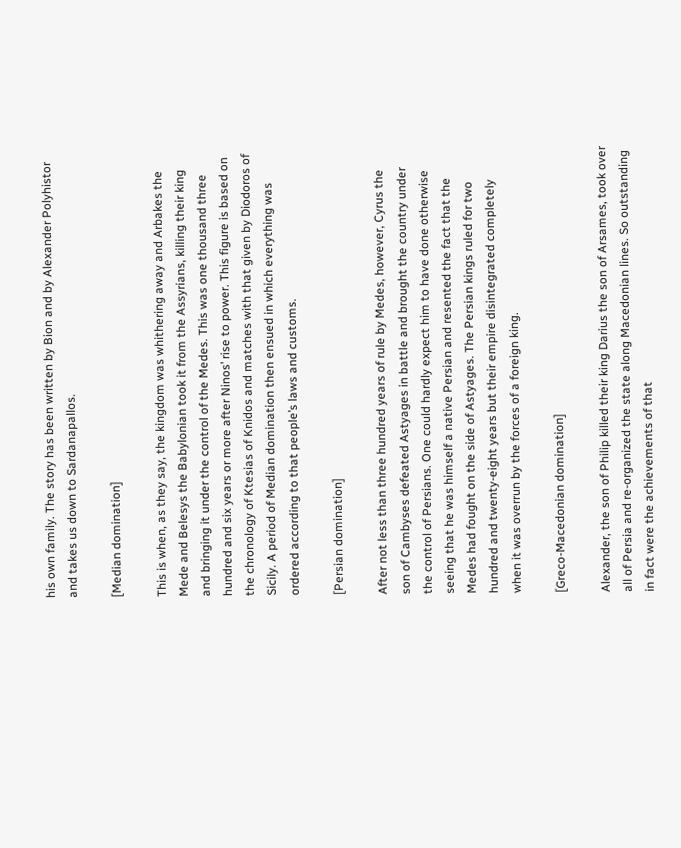his own family. The story has been written by Bion and by Alexander Polyhistor and takes us down to Sardanapallos.

[Median domination]

This is when, as they say, the kingdom was whithering away and Arbakes the Mede and Belesys the Babylonian took it from the Assyrians, killing their king and bringing it under the control of the Medes. This was one thousand three hundred and six years or more after Ninos’ rise to power. This figure is based on the chronology of Ktesias of Knidos and matches with that given by Diodoros of Sicily. A period of Median domination then ensued in which everything was ordered according to that people’s laws and customs.

[Persian domination]

After not less than three hundred years of rule by Medes, however, Cyrus the son of Cambyses defeated Astyages in battle and brought the country under the control of Persians. One could hardly expect him to have done otherwise seeing that he was himself a native Persian and resented the fact that the Medes had fought on the side of Astyages. The Persian kings ruled for two hundred and twenty-eight years but their empire disintegrated completely when it was overrun by the forces of a foreign king.

[Greco-Macedonian domination]

Alexander, the son of Philip killed their king Darius the son of Arsames, took over all of Persia and re-organized the state along Macedonian lines. So outstanding in fact were the achievements of that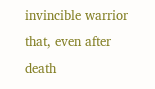invincible warrior that, even after death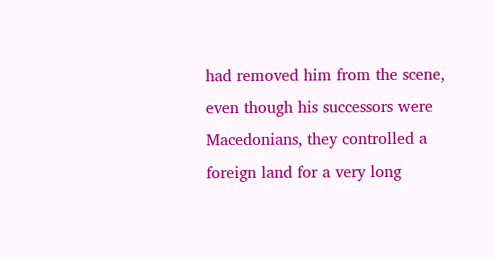had removed him from the scene, even though his successors were Macedonians, they controlled a foreign land for a very long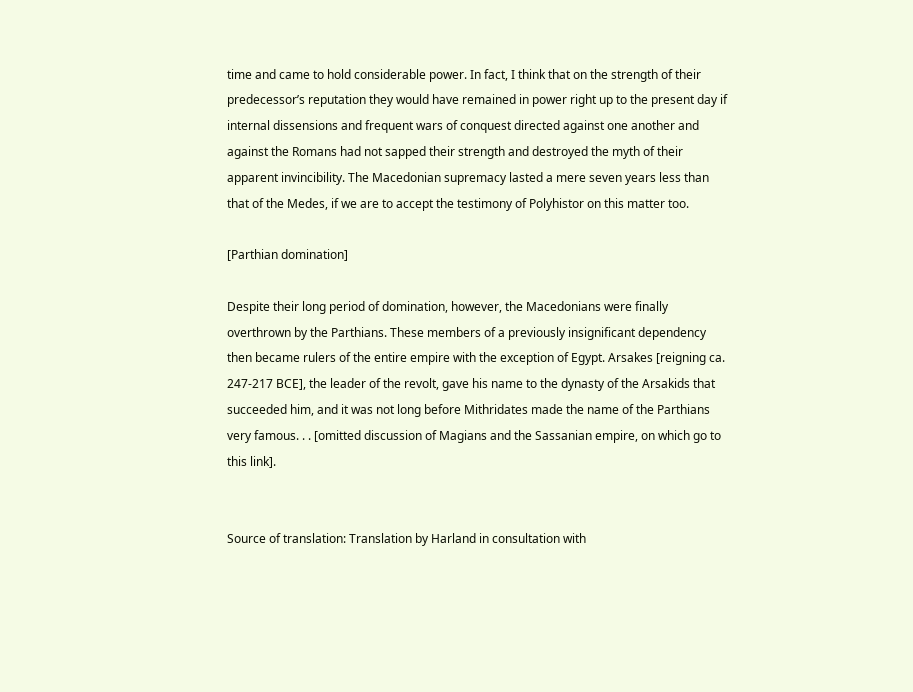time and came to hold considerable power. In fact, I think that on the strength of their predecessor’s reputation they would have remained in power right up to the present day if internal dissensions and frequent wars of conquest directed against one another and against the Romans had not sapped their strength and destroyed the myth of their apparent invincibility. The Macedonian supremacy lasted a mere seven years less than that of the Medes, if we are to accept the testimony of Polyhistor on this matter too.

[Parthian domination]

Despite their long period of domination, however, the Macedonians were finally overthrown by the Parthians. These members of a previously insignificant dependency then became rulers of the entire empire with the exception of Egypt. Arsakes [reigning ca. 247-217 BCE], the leader of the revolt, gave his name to the dynasty of the Arsakids that succeeded him, and it was not long before Mithridates made the name of the Parthians very famous. . . [omitted discussion of Magians and the Sassanian empire, on which go to this link].


Source of translation: Translation by Harland in consultation with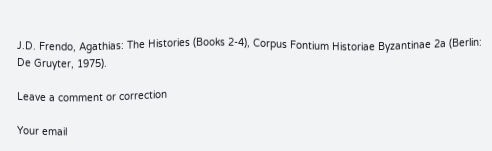J.D. Frendo, Agathias: The Histories (Books 2-4), Corpus Fontium Historiae Byzantinae 2a (Berlin: De Gruyter, 1975).

Leave a comment or correction

Your email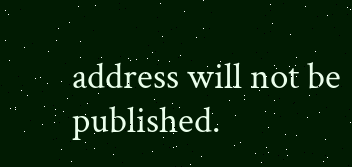address will not be published.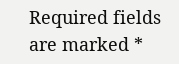Required fields are marked *